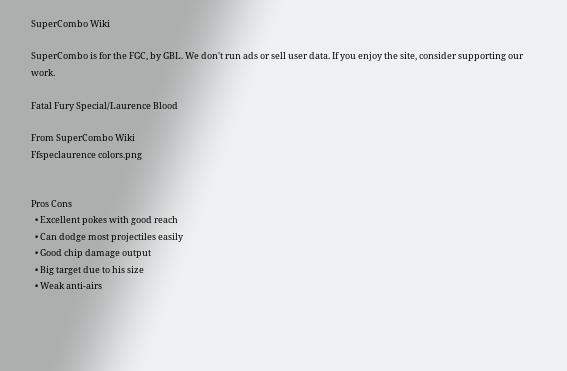SuperCombo Wiki

SuperCombo is for the FGC, by GBL. We don't run ads or sell user data. If you enjoy the site, consider supporting our work.

Fatal Fury Special/Laurence Blood

From SuperCombo Wiki
Ffspeclaurence colors.png


Pros Cons
  • Excellent pokes with good reach
  • Can dodge most projectiles easily
  • Good chip damage output
  • Big target due to his size
  • Weak anti-airs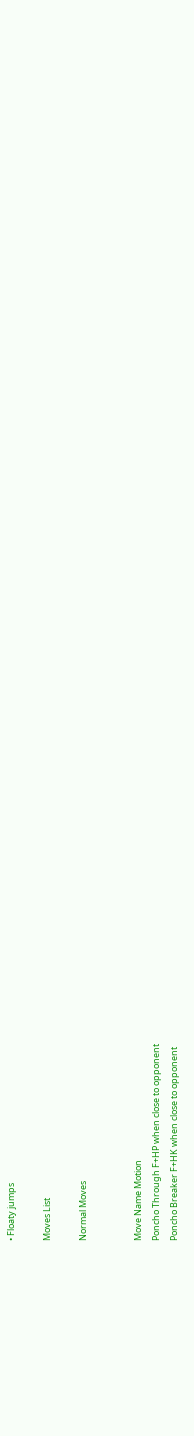• Floaty jumps

Moves List

Normal Moves


Move Name Motion
Poncho Through F+HP when close to opponent
Poncho Breaker F+HK when close to opponent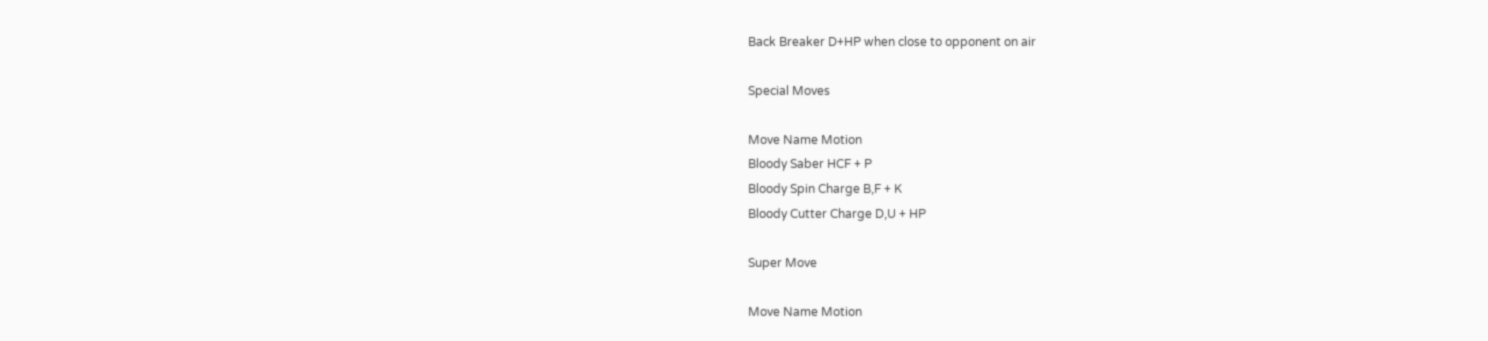Back Breaker D+HP when close to opponent on air

Special Moves

Move Name Motion
Bloody Saber HCF + P
Bloody Spin Charge B,F + K
Bloody Cutter Charge D,U + HP

Super Move

Move Name Motion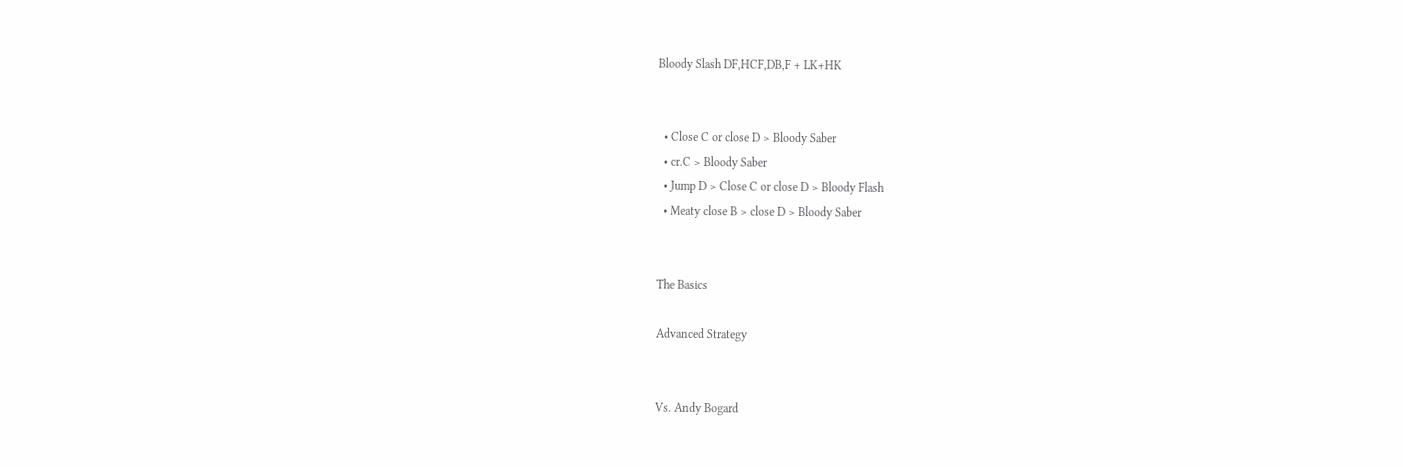Bloody Slash DF,HCF,DB,F + LK+HK


  • Close C or close D > Bloody Saber
  • cr.C > Bloody Saber
  • Jump D > Close C or close D > Bloody Flash
  • Meaty close B > close D > Bloody Saber


The Basics

Advanced Strategy


Vs. Andy Bogard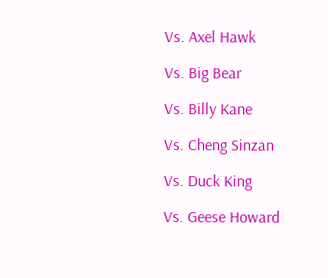Vs. Axel Hawk

Vs. Big Bear

Vs. Billy Kane

Vs. Cheng Sinzan

Vs. Duck King

Vs. Geese Howard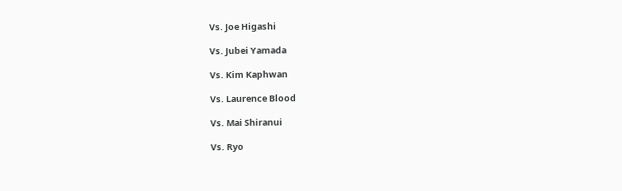Vs. Joe Higashi

Vs. Jubei Yamada

Vs. Kim Kaphwan

Vs. Laurence Blood

Vs. Mai Shiranui

Vs. Ryo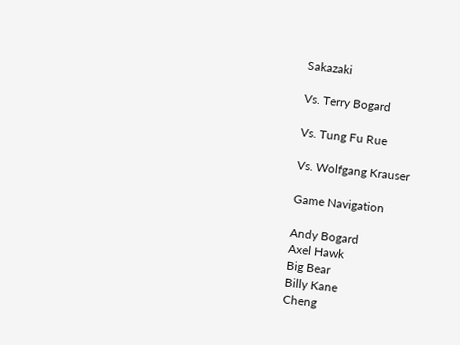Sakazaki

Vs. Terry Bogard

Vs. Tung Fu Rue

Vs. Wolfgang Krauser

Game Navigation

Andy Bogard
Axel Hawk
Big Bear
Billy Kane
Cheng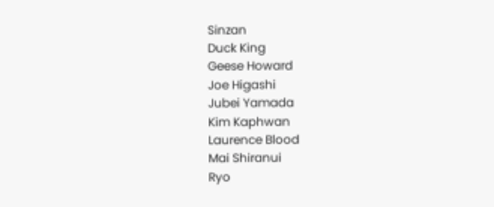Sinzan
Duck King
Geese Howard
Joe Higashi
Jubei Yamada
Kim Kaphwan
Laurence Blood
Mai Shiranui
Ryo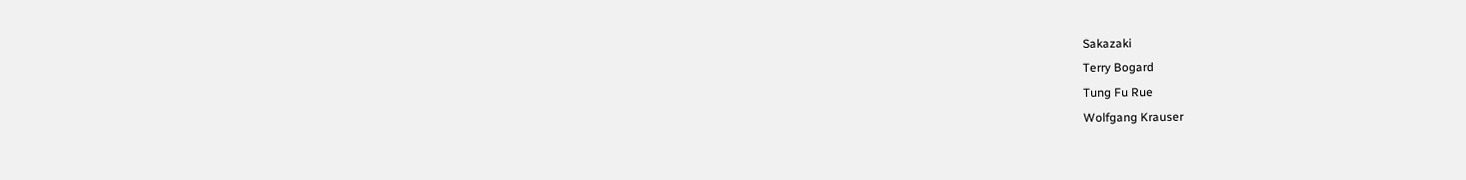Sakazaki
Terry Bogard
Tung Fu Rue
Wolfgang Krauser